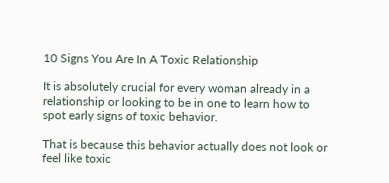10 Signs You Are In A Toxic Relationship

It is absolutely crucial for every woman already in a relationship or looking to be in one to learn how to spot early signs of toxic behavior.

That is because this behavior actually does not look or feel like toxic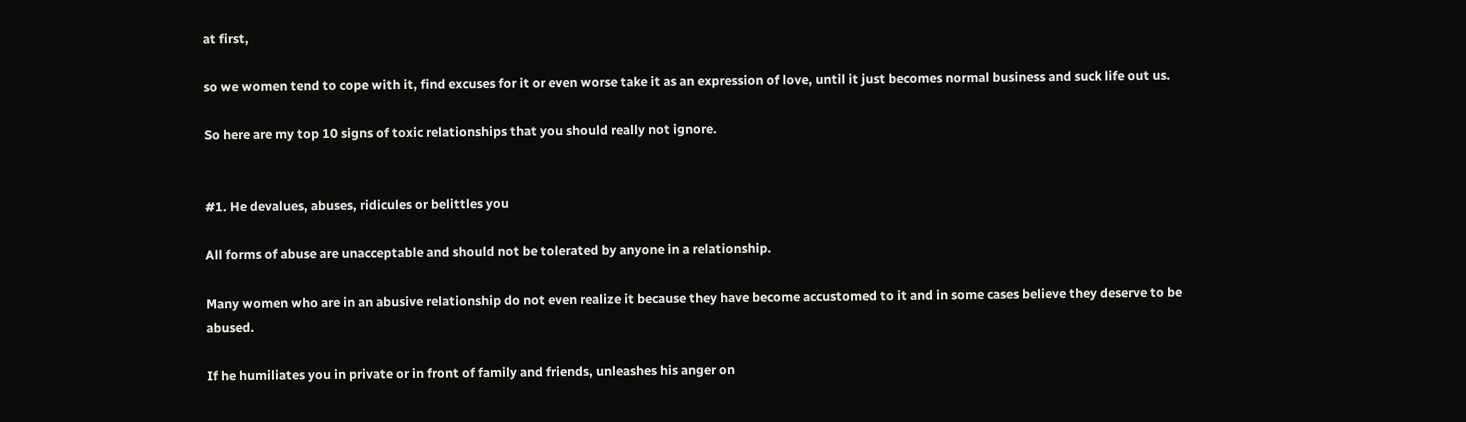at first,

so we women tend to cope with it, find excuses for it or even worse take it as an expression of love, until it just becomes normal business and suck life out us.

So here are my top 10 signs of toxic relationships that you should really not ignore.


#1. He devalues, abuses, ridicules or belittles you

All forms of abuse are unacceptable and should not be tolerated by anyone in a relationship.

Many women who are in an abusive relationship do not even realize it because they have become accustomed to it and in some cases believe they deserve to be abused.

If he humiliates you in private or in front of family and friends, unleashes his anger on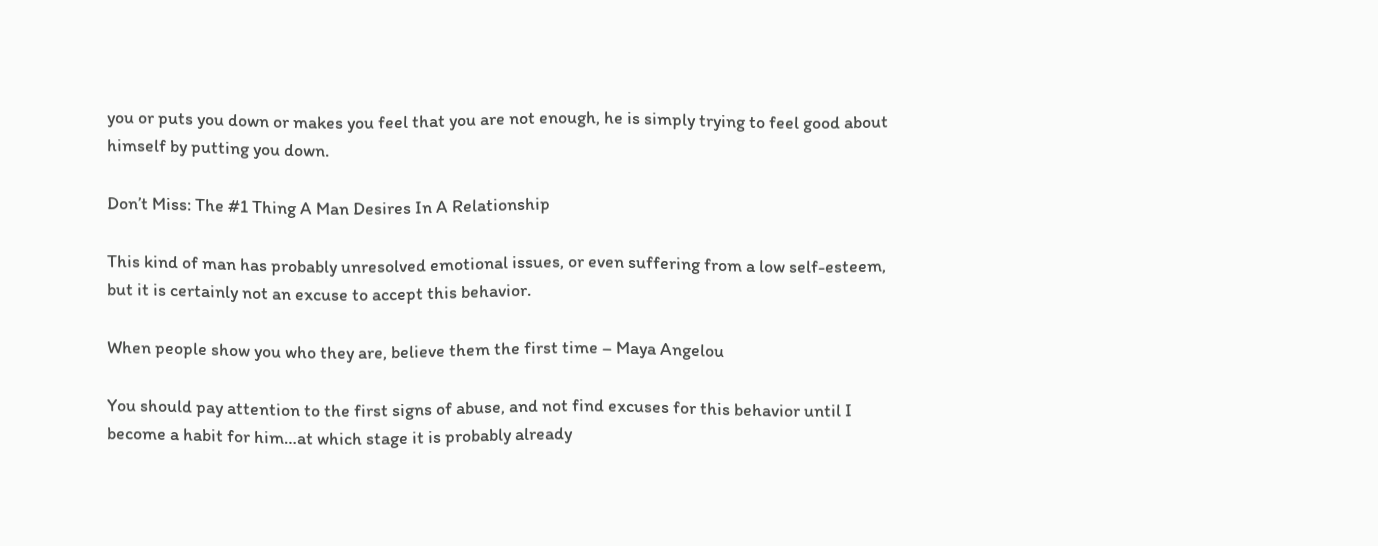you or puts you down or makes you feel that you are not enough, he is simply trying to feel good about himself by putting you down.

Don’t Miss: The #1 Thing A Man Desires In A Relationship

This kind of man has probably unresolved emotional issues, or even suffering from a low self-esteem, but it is certainly not an excuse to accept this behavior.

When people show you who they are, believe them the first time – Maya Angelou

You should pay attention to the first signs of abuse, and not find excuses for this behavior until I become a habit for him…at which stage it is probably already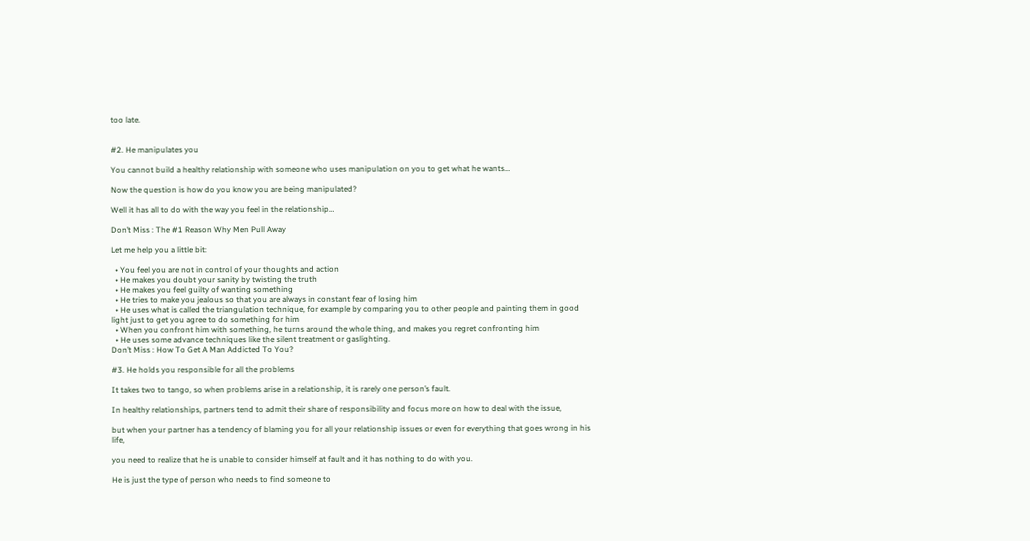too late.


#2. He manipulates you

You cannot build a healthy relationship with someone who uses manipulation on you to get what he wants…

Now the question is how do you know you are being manipulated?

Well it has all to do with the way you feel in the relationship…

Don’t Miss : The #1 Reason Why Men Pull Away

Let me help you a little bit:

  • You feel you are not in control of your thoughts and action
  • He makes you doubt your sanity by twisting the truth
  • He makes you feel guilty of wanting something
  • He tries to make you jealous so that you are always in constant fear of losing him
  • He uses what is called the triangulation technique, for example by comparing you to other people and painting them in good light just to get you agree to do something for him
  • When you confront him with something, he turns around the whole thing, and makes you regret confronting him
  • He uses some advance techniques like the silent treatment or gaslighting.
Don’t Miss : How To Get A Man Addicted To You?

#3. He holds you responsible for all the problems

It takes two to tango, so when problems arise in a relationship, it is rarely one person’s fault.

In healthy relationships, partners tend to admit their share of responsibility and focus more on how to deal with the issue,

but when your partner has a tendency of blaming you for all your relationship issues or even for everything that goes wrong in his life,

you need to realize that he is unable to consider himself at fault and it has nothing to do with you.

He is just the type of person who needs to find someone to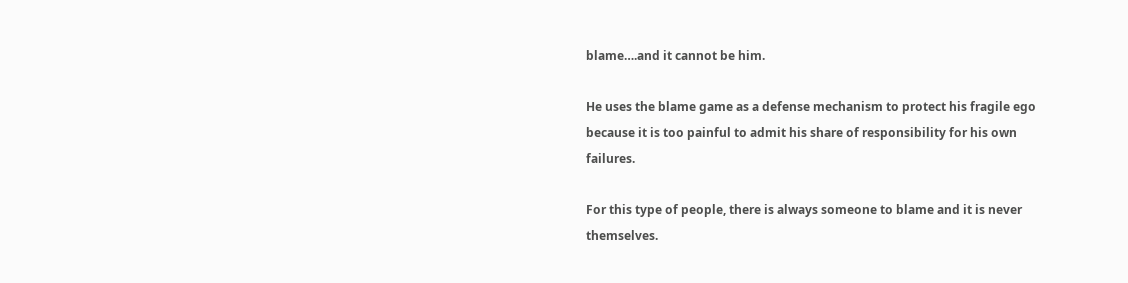blame….and it cannot be him.

He uses the blame game as a defense mechanism to protect his fragile ego because it is too painful to admit his share of responsibility for his own failures.

For this type of people, there is always someone to blame and it is never themselves.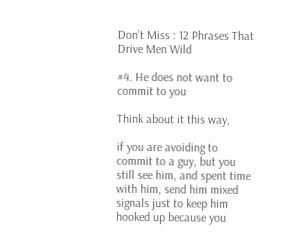Don’t Miss : 12 Phrases That Drive Men Wild

#4. He does not want to commit to you

Think about it this way,

if you are avoiding to commit to a guy, but you still see him, and spent time with him, send him mixed signals just to keep him hooked up because you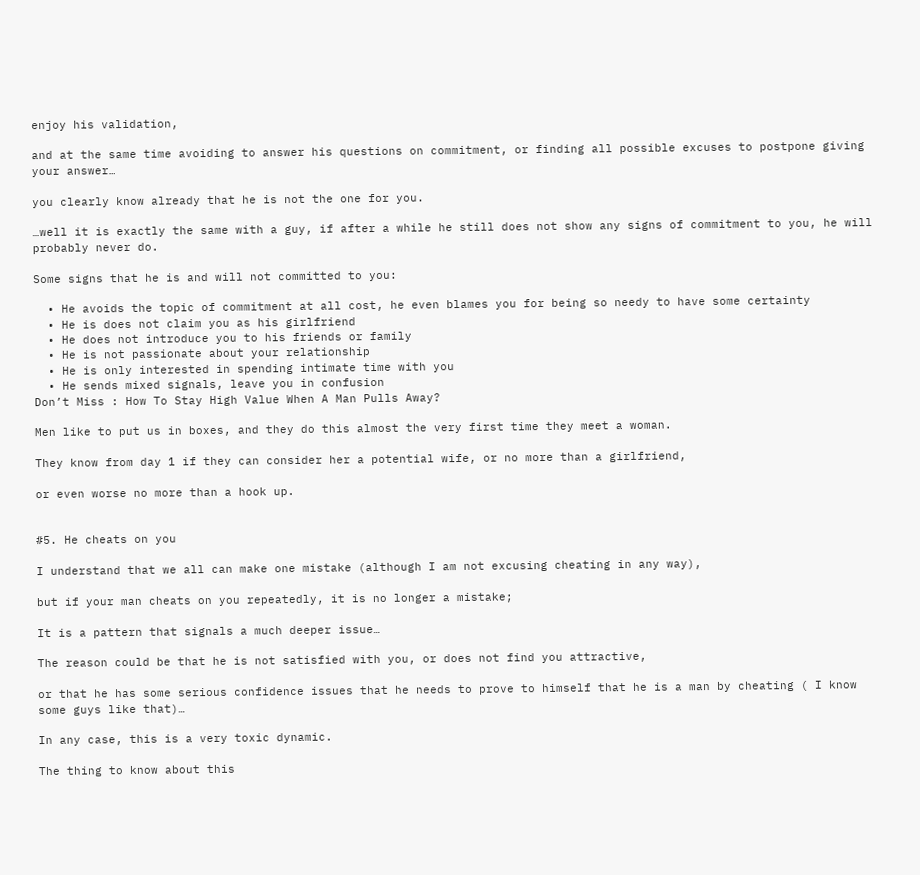enjoy his validation,

and at the same time avoiding to answer his questions on commitment, or finding all possible excuses to postpone giving your answer…

you clearly know already that he is not the one for you.

…well it is exactly the same with a guy, if after a while he still does not show any signs of commitment to you, he will probably never do.

Some signs that he is and will not committed to you:

  • He avoids the topic of commitment at all cost, he even blames you for being so needy to have some certainty
  • He is does not claim you as his girlfriend
  • He does not introduce you to his friends or family
  • He is not passionate about your relationship
  • He is only interested in spending intimate time with you
  • He sends mixed signals, leave you in confusion
Don’t Miss : How To Stay High Value When A Man Pulls Away?

Men like to put us in boxes, and they do this almost the very first time they meet a woman.

They know from day 1 if they can consider her a potential wife, or no more than a girlfriend,

or even worse no more than a hook up.


#5. He cheats on you

I understand that we all can make one mistake (although I am not excusing cheating in any way),

but if your man cheats on you repeatedly, it is no longer a mistake;

It is a pattern that signals a much deeper issue…

The reason could be that he is not satisfied with you, or does not find you attractive,

or that he has some serious confidence issues that he needs to prove to himself that he is a man by cheating ( I know some guys like that)…

In any case, this is a very toxic dynamic.

The thing to know about this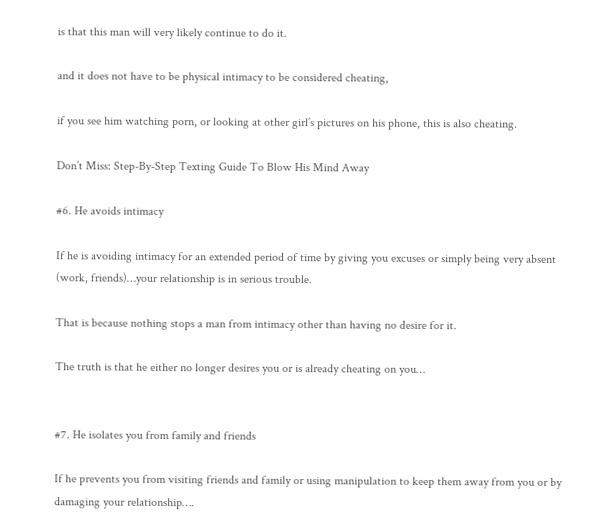is that this man will very likely continue to do it.

and it does not have to be physical intimacy to be considered cheating,

if you see him watching porn, or looking at other girl’s pictures on his phone, this is also cheating.

Don’t Miss: Step-By-Step Texting Guide To Blow His Mind Away

#6. He avoids intimacy

If he is avoiding intimacy for an extended period of time by giving you excuses or simply being very absent (work, friends)…your relationship is in serious trouble.

That is because nothing stops a man from intimacy other than having no desire for it.

The truth is that he either no longer desires you or is already cheating on you…


#7. He isolates you from family and friends

If he prevents you from visiting friends and family or using manipulation to keep them away from you or by damaging your relationship….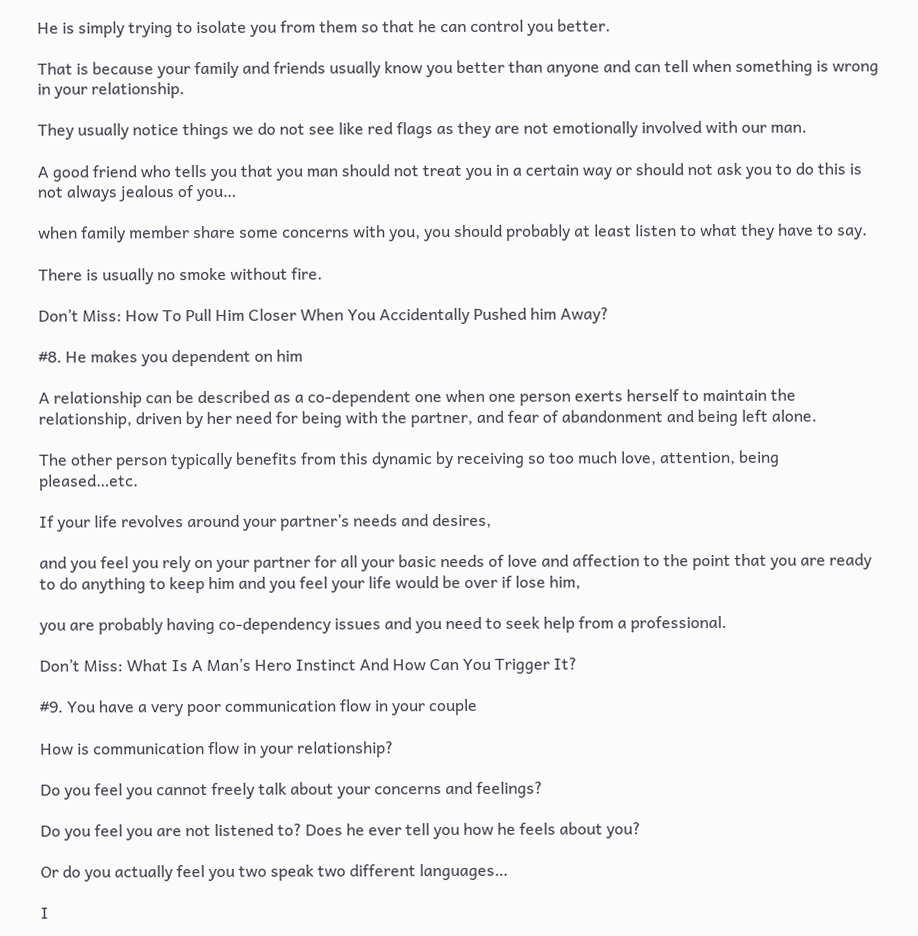He is simply trying to isolate you from them so that he can control you better.

That is because your family and friends usually know you better than anyone and can tell when something is wrong in your relationship.

They usually notice things we do not see like red flags as they are not emotionally involved with our man.

A good friend who tells you that you man should not treat you in a certain way or should not ask you to do this is not always jealous of you…

when family member share some concerns with you, you should probably at least listen to what they have to say.

There is usually no smoke without fire.

Don’t Miss: How To Pull Him Closer When You Accidentally Pushed him Away?

#8. He makes you dependent on him

A relationship can be described as a co-dependent one when one person exerts herself to maintain the relationship, driven by her need for being with the partner, and fear of abandonment and being left alone.

The other person typically benefits from this dynamic by receiving so too much love, attention, being pleased…etc.

If your life revolves around your partner’s needs and desires,

and you feel you rely on your partner for all your basic needs of love and affection to the point that you are ready to do anything to keep him and you feel your life would be over if lose him,

you are probably having co-dependency issues and you need to seek help from a professional.

Don’t Miss: What Is A Man’s Hero Instinct And How Can You Trigger It?

#9. You have a very poor communication flow in your couple

How is communication flow in your relationship?

Do you feel you cannot freely talk about your concerns and feelings?

Do you feel you are not listened to? Does he ever tell you how he feels about you?

Or do you actually feel you two speak two different languages…

I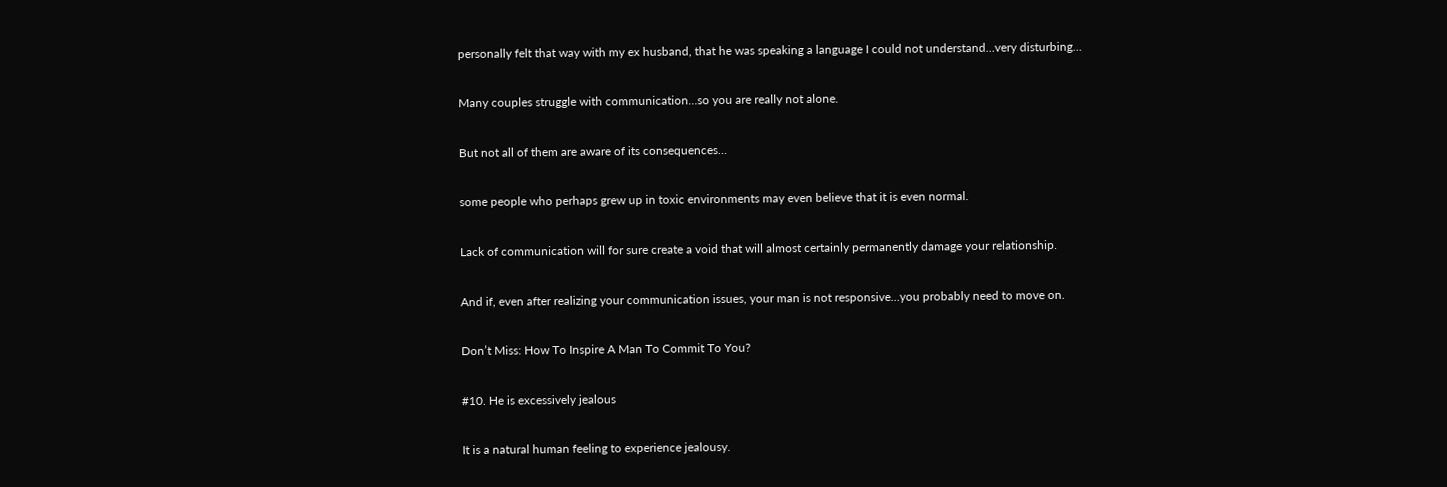personally felt that way with my ex husband, that he was speaking a language I could not understand…very disturbing…

Many couples struggle with communication…so you are really not alone.

But not all of them are aware of its consequences…

some people who perhaps grew up in toxic environments may even believe that it is even normal.

Lack of communication will for sure create a void that will almost certainly permanently damage your relationship.

And if, even after realizing your communication issues, your man is not responsive…you probably need to move on.

Don’t Miss: How To Inspire A Man To Commit To You?

#10. He is excessively jealous

It is a natural human feeling to experience jealousy.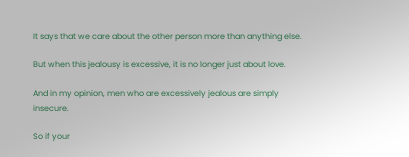It says that we care about the other person more than anything else.

But when this jealousy is excessive, it is no longer just about love.

And in my opinion, men who are excessively jealous are simply insecure.

So if your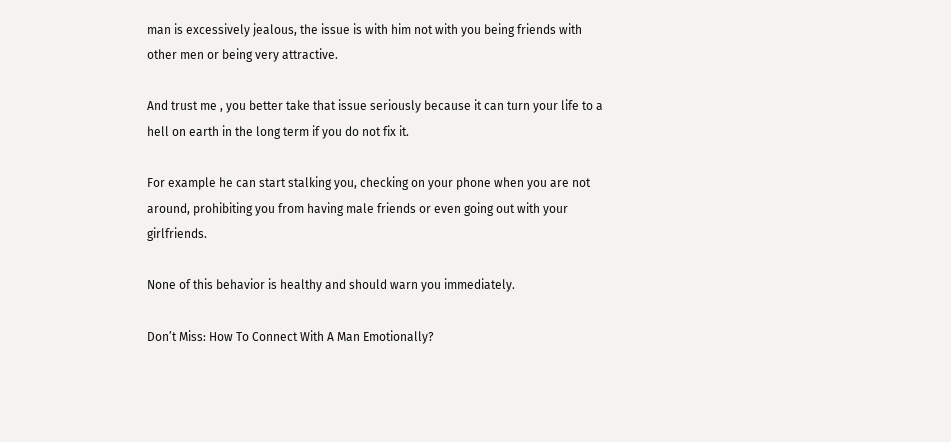man is excessively jealous, the issue is with him not with you being friends with other men or being very attractive.

And trust me , you better take that issue seriously because it can turn your life to a hell on earth in the long term if you do not fix it.

For example he can start stalking you, checking on your phone when you are not around, prohibiting you from having male friends or even going out with your girlfriends.

None of this behavior is healthy and should warn you immediately.

Don’t Miss: How To Connect With A Man Emotionally?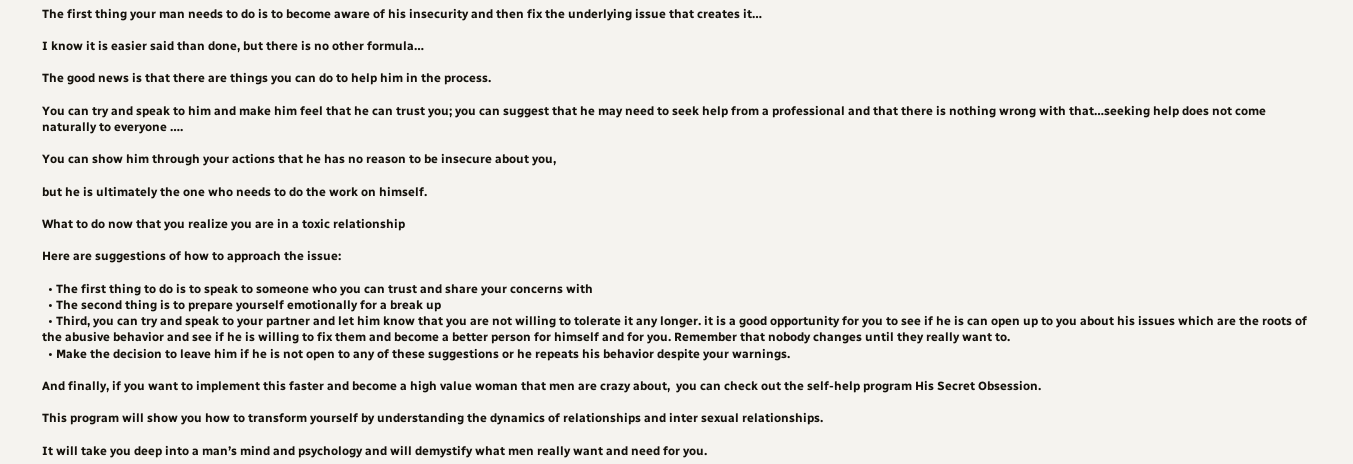The first thing your man needs to do is to become aware of his insecurity and then fix the underlying issue that creates it…

I know it is easier said than done, but there is no other formula…

The good news is that there are things you can do to help him in the process.

You can try and speak to him and make him feel that he can trust you; you can suggest that he may need to seek help from a professional and that there is nothing wrong with that…seeking help does not come naturally to everyone ….

You can show him through your actions that he has no reason to be insecure about you,

but he is ultimately the one who needs to do the work on himself.

What to do now that you realize you are in a toxic relationship

Here are suggestions of how to approach the issue:

  • The first thing to do is to speak to someone who you can trust and share your concerns with
  • The second thing is to prepare yourself emotionally for a break up
  • Third, you can try and speak to your partner and let him know that you are not willing to tolerate it any longer. it is a good opportunity for you to see if he is can open up to you about his issues which are the roots of the abusive behavior and see if he is willing to fix them and become a better person for himself and for you. Remember that nobody changes until they really want to.
  • Make the decision to leave him if he is not open to any of these suggestions or he repeats his behavior despite your warnings.

And finally, if you want to implement this faster and become a high value woman that men are crazy about,  you can check out the self-help program His Secret Obsession.

This program will show you how to transform yourself by understanding the dynamics of relationships and inter sexual relationships.

It will take you deep into a man’s mind and psychology and will demystify what men really want and need for you.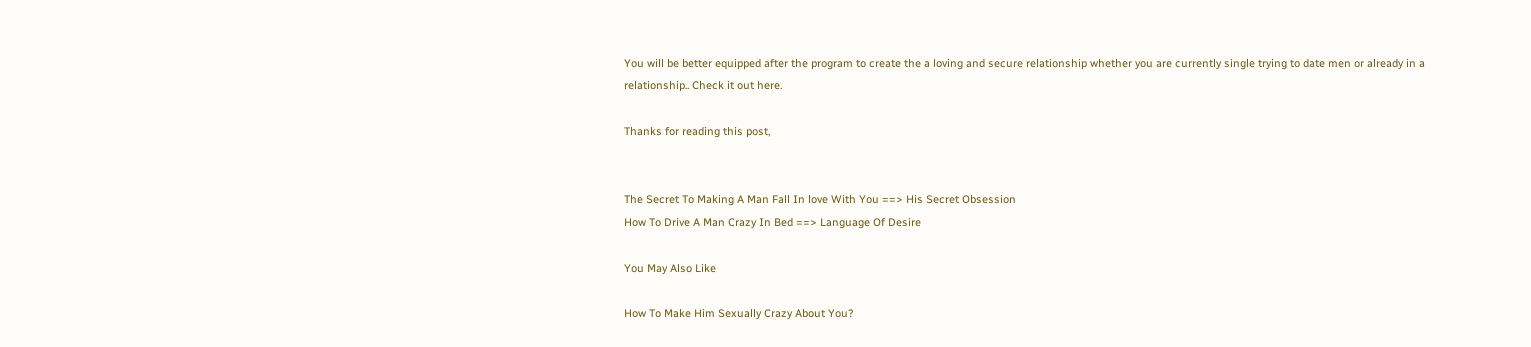You will be better equipped after the program to create the a loving and secure relationship whether you are currently single trying to date men or already in a relationship.. Check it out here.

Thanks for reading this post,


The Secret To Making A Man Fall In love With You ==> His Secret Obsession
How To Drive A Man Crazy In Bed ==> Language Of Desire

You May Also Like

How To Make Him Sexually Crazy About You?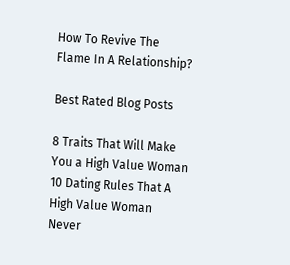How To Revive The Flame In A Relationship?

Best Rated Blog Posts

8 Traits That Will Make You a High Value Woman
10 Dating Rules That A High Value Woman Never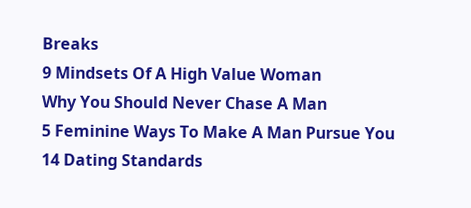Breaks
9 Mindsets Of A High Value Woman
Why You Should Never Chase A Man
5 Feminine Ways To Make A Man Pursue You
14 Dating Standards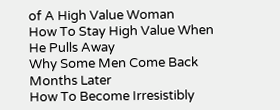of A High Value Woman
How To Stay High Value When He Pulls Away
Why Some Men Come Back Months Later
How To Become Irresistibly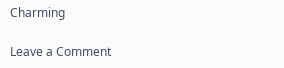Charming

Leave a Comment